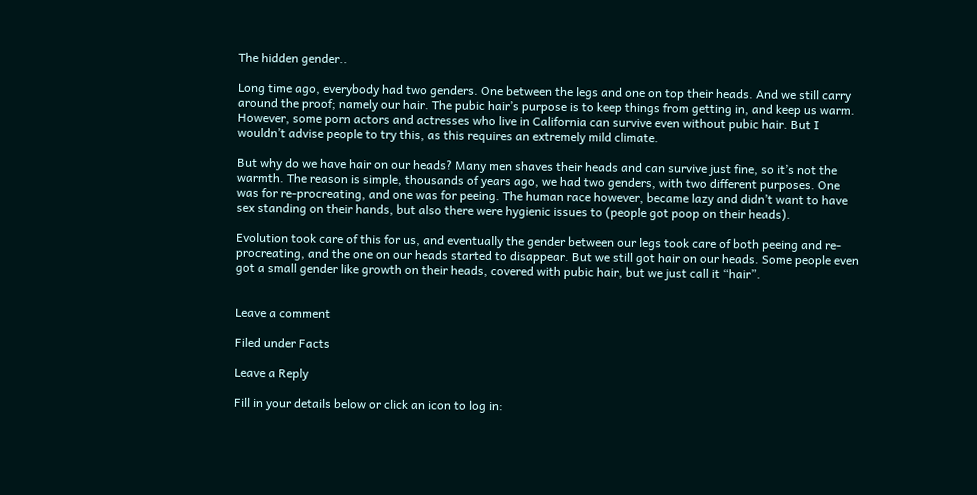The hidden gender..

Long time ago, everybody had two genders. One between the legs and one on top their heads. And we still carry around the proof; namely our hair. The pubic hair’s purpose is to keep things from getting in, and keep us warm. However, some porn actors and actresses who live in California can survive even without pubic hair. But I wouldn’t advise people to try this, as this requires an extremely mild climate.

But why do we have hair on our heads? Many men shaves their heads and can survive just fine, so it’s not the warmth. The reason is simple, thousands of years ago, we had two genders, with two different purposes. One was for re-procreating, and one was for peeing. The human race however, became lazy and didn’t want to have sex standing on their hands, but also there were hygienic issues to (people got poop on their heads).

Evolution took care of this for us, and eventually the gender between our legs took care of both peeing and re-procreating, and the one on our heads started to disappear. But we still got hair on our heads. Some people even got a small gender like growth on their heads, covered with pubic hair, but we just call it “hair”.


Leave a comment

Filed under Facts

Leave a Reply

Fill in your details below or click an icon to log in: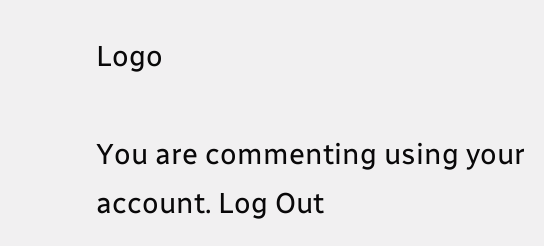Logo

You are commenting using your account. Log Out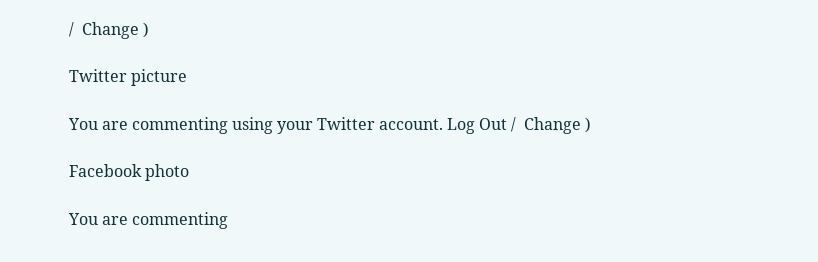/  Change )

Twitter picture

You are commenting using your Twitter account. Log Out /  Change )

Facebook photo

You are commenting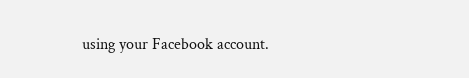using your Facebook account.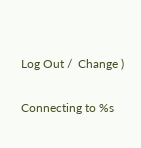Log Out /  Change )

Connecting to %s